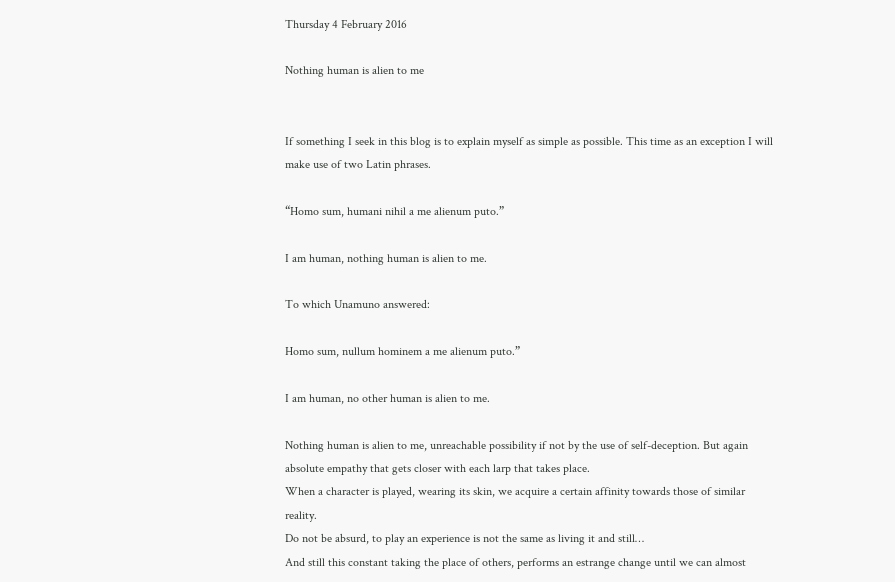Thursday 4 February 2016

Nothing human is alien to me


If something I seek in this blog is to explain myself as simple as possible. This time as an exception I will make use of two Latin phrases.

“Homo sum, humani nihil a me alienum puto.”

I am human, nothing human is alien to me.

To which Unamuno answered:

Homo sum, nullum hominem a me alienum puto.”

I am human, no other human is alien to me.

Nothing human is alien to me, unreachable possibility if not by the use of self-deception. But again absolute empathy that gets closer with each larp that takes place.
When a character is played, wearing its skin, we acquire a certain affinity towards those of similar reality.
Do not be absurd, to play an experience is not the same as living it and still…
And still this constant taking the place of others, performs an estrange change until we can almost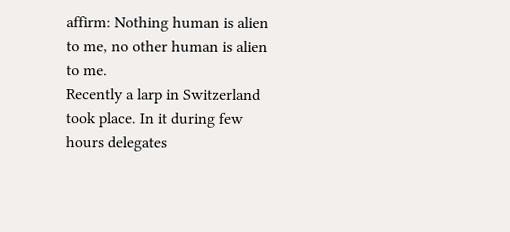affirm: Nothing human is alien to me, no other human is alien to me.
Recently a larp in Switzerland took place. In it during few hours delegates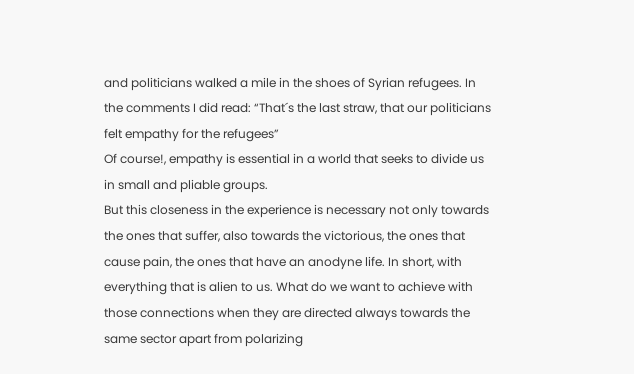and politicians walked a mile in the shoes of Syrian refugees. In the comments I did read: “That´s the last straw, that our politicians felt empathy for the refugees”
Of course!, empathy is essential in a world that seeks to divide us in small and pliable groups.
But this closeness in the experience is necessary not only towards the ones that suffer, also towards the victorious, the ones that cause pain, the ones that have an anodyne life. In short, with everything that is alien to us. What do we want to achieve with those connections when they are directed always towards the same sector apart from polarizing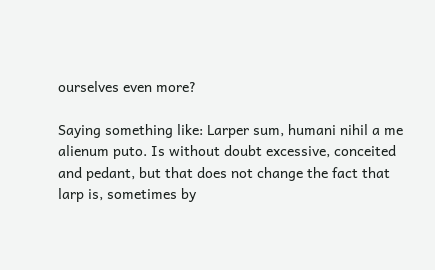ourselves even more?

Saying something like: Larper sum, humani nihil a me alienum puto. Is without doubt excessive, conceited and pedant, but that does not change the fact that larp is, sometimes by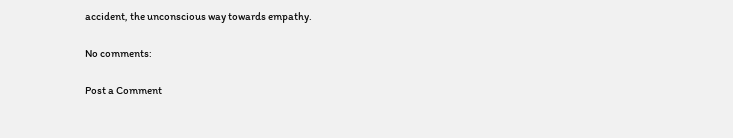accident, the unconscious way towards empathy.

No comments:

Post a Comment